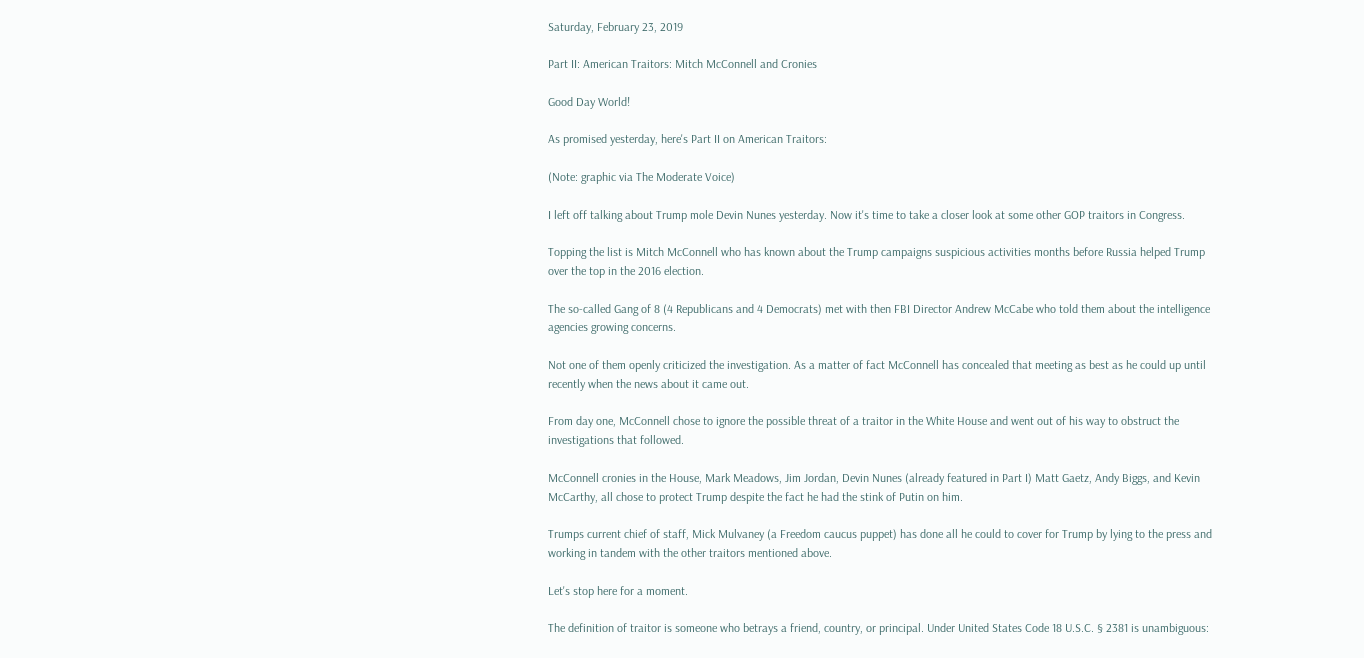Saturday, February 23, 2019

Part II: American Traitors: Mitch McConnell and Cronies

Good Day World!

As promised yesterday, here's Part II on American Traitors:

(Note: graphic via The Moderate Voice)

I left off talking about Trump mole Devin Nunes yesterday. Now it's time to take a closer look at some other GOP traitors in Congress.

Topping the list is Mitch McConnell who has known about the Trump campaigns suspicious activities months before Russia helped Trump over the top in the 2016 election.

The so-called Gang of 8 (4 Republicans and 4 Democrats) met with then FBI Director Andrew McCabe who told them about the intelligence agencies growing concerns.

Not one of them openly criticized the investigation. As a matter of fact McConnell has concealed that meeting as best as he could up until recently when the news about it came out.

From day one, McConnell chose to ignore the possible threat of a traitor in the White House and went out of his way to obstruct the investigations that followed.

McConnell cronies in the House, Mark Meadows, Jim Jordan, Devin Nunes (already featured in Part I) Matt Gaetz, Andy Biggs, and Kevin McCarthy, all chose to protect Trump despite the fact he had the stink of Putin on him.

Trumps current chief of staff, Mick Mulvaney (a Freedom caucus puppet) has done all he could to cover for Trump by lying to the press and working in tandem with the other traitors mentioned above.

Let's stop here for a moment.

The definition of traitor is someone who betrays a friend, country, or principal. Under United States Code 18 U.S.C. § 2381 is unambiguous: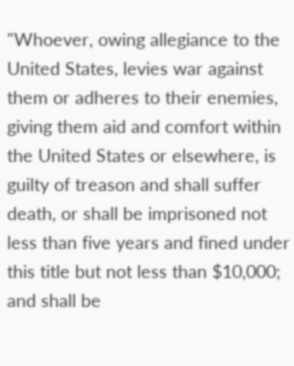"Whoever, owing allegiance to the United States, levies war against them or adheres to their enemies, giving them aid and comfort within the United States or elsewhere, is guilty of treason and shall suffer death, or shall be imprisoned not less than five years and fined under this title but not less than $10,000; and shall be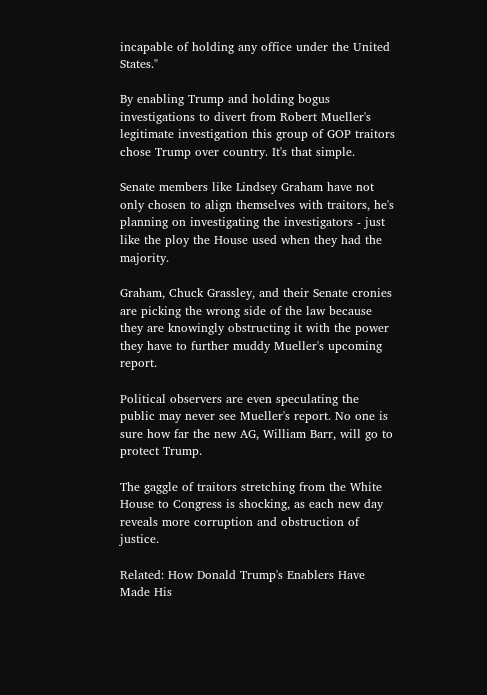incapable of holding any office under the United States."

By enabling Trump and holding bogus investigations to divert from Robert Mueller's legitimate investigation this group of GOP traitors chose Trump over country. It's that simple.

Senate members like Lindsey Graham have not only chosen to align themselves with traitors, he's planning on investigating the investigators - just like the ploy the House used when they had the majority.

Graham, Chuck Grassley, and their Senate cronies are picking the wrong side of the law because they are knowingly obstructing it with the power they have to further muddy Mueller's upcoming report.

Political observers are even speculating the public may never see Mueller's report. No one is sure how far the new AG, William Barr, will go to protect Trump.

The gaggle of traitors stretching from the White House to Congress is shocking, as each new day reveals more corruption and obstruction of justice.

Related: How Donald Trump's Enablers Have Made His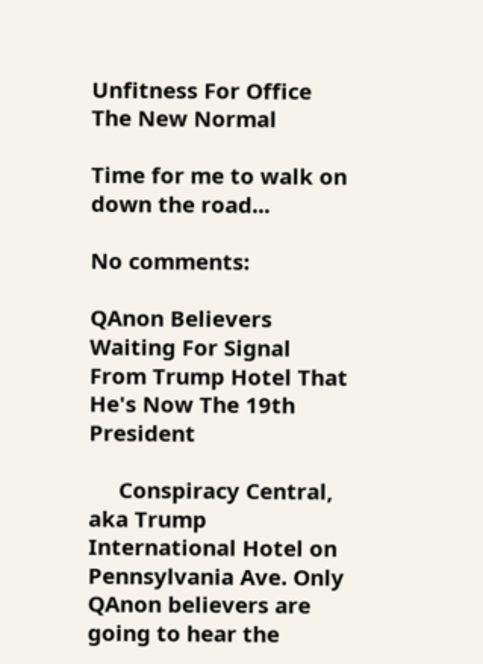Unfitness For Office The New Normal

Time for me to walk on down the road...

No comments:

QAnon Believers Waiting For Signal From Trump Hotel That He's Now The 19th President

     Conspiracy Central, aka Trump International Hotel on Pennsylvania Ave. Only QAnon believers are going to hear the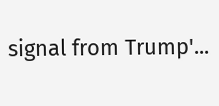signal from Trump'...